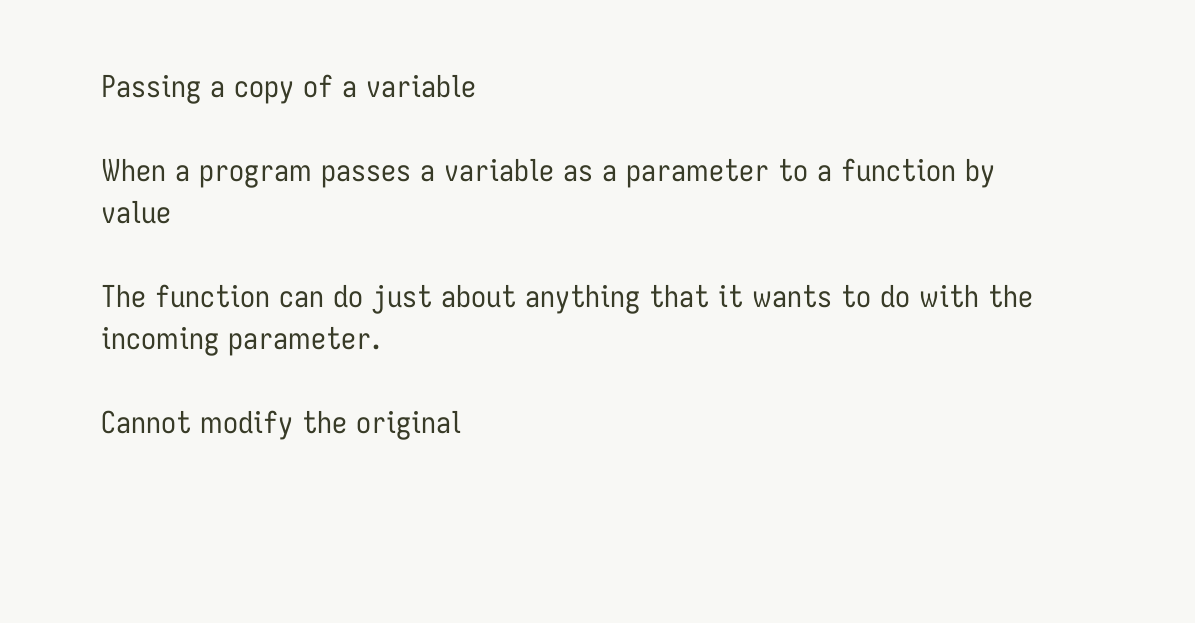Passing a copy of a variable

When a program passes a variable as a parameter to a function by value

The function can do just about anything that it wants to do with the incoming parameter.

Cannot modify the original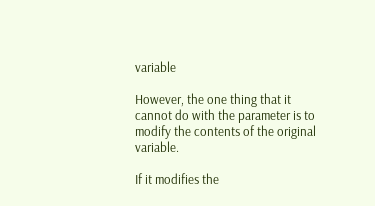variable

However, the one thing that it cannot do with the parameter is to modify the contents of the original variable.

If it modifies the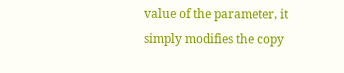value of the parameter, it simply modifies the copy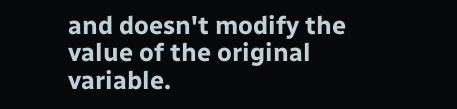and doesn't modify the value of the original variable.